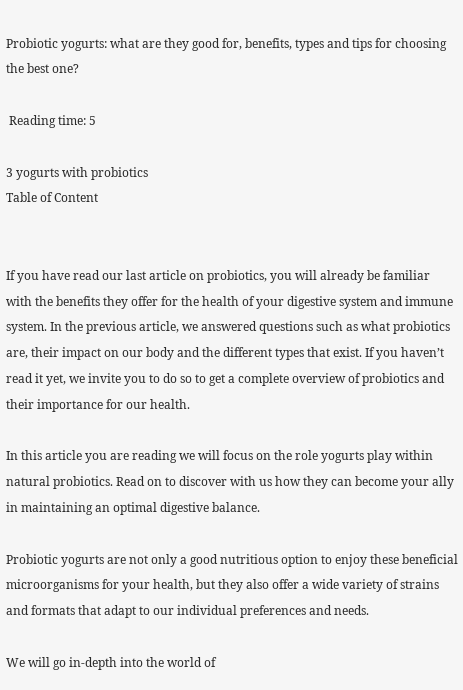Probiotic yogurts: what are they good for, benefits, types and tips for choosing the best one?

 Reading time: 5

3 yogurts with probiotics
Table of Content


If you have read our last article on probiotics, you will already be familiar with the benefits they offer for the health of your digestive system and immune system. In the previous article, we answered questions such as what probiotics are, their impact on our body and the different types that exist. If you haven’t read it yet, we invite you to do so to get a complete overview of probiotics and their importance for our health.

In this article you are reading we will focus on the role yogurts play within natural probiotics. Read on to discover with us how they can become your ally in maintaining an optimal digestive balance.

Probiotic yogurts are not only a good nutritious option to enjoy these beneficial microorganisms for your health, but they also offer a wide variety of strains and formats that adapt to our individual preferences and needs.

We will go in-depth into the world of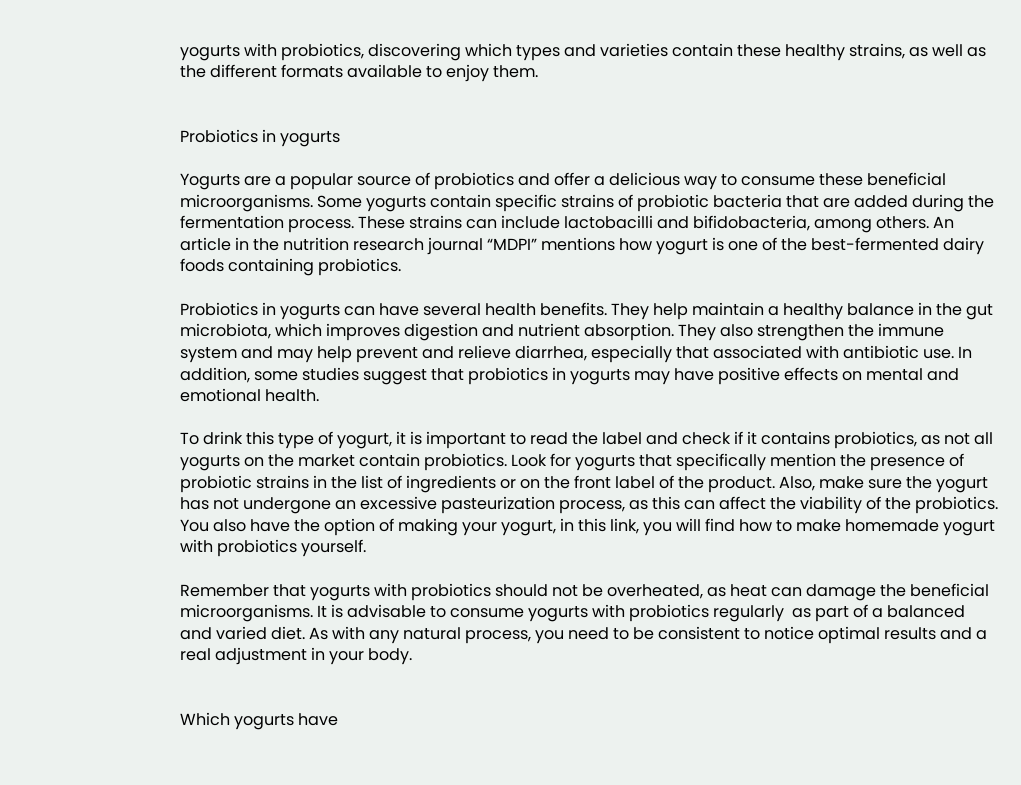yogurts with probiotics, discovering which types and varieties contain these healthy strains, as well as the different formats available to enjoy them.


Probiotics in yogurts

Yogurts are a popular source of probiotics and offer a delicious way to consume these beneficial microorganisms. Some yogurts contain specific strains of probiotic bacteria that are added during the fermentation process. These strains can include lactobacilli and bifidobacteria, among others. An article in the nutrition research journal “MDPI” mentions how yogurt is one of the best-fermented dairy foods containing probiotics.

Probiotics in yogurts can have several health benefits. They help maintain a healthy balance in the gut microbiota, which improves digestion and nutrient absorption. They also strengthen the immune system and may help prevent and relieve diarrhea, especially that associated with antibiotic use. In addition, some studies suggest that probiotics in yogurts may have positive effects on mental and emotional health.

To drink this type of yogurt, it is important to read the label and check if it contains probiotics, as not all yogurts on the market contain probiotics. Look for yogurts that specifically mention the presence of probiotic strains in the list of ingredients or on the front label of the product. Also, make sure the yogurt has not undergone an excessive pasteurization process, as this can affect the viability of the probiotics. You also have the option of making your yogurt, in this link, you will find how to make homemade yogurt with probiotics yourself.

Remember that yogurts with probiotics should not be overheated, as heat can damage the beneficial microorganisms. It is advisable to consume yogurts with probiotics regularly  as part of a balanced and varied diet. As with any natural process, you need to be consistent to notice optimal results and a real adjustment in your body.


Which yogurts have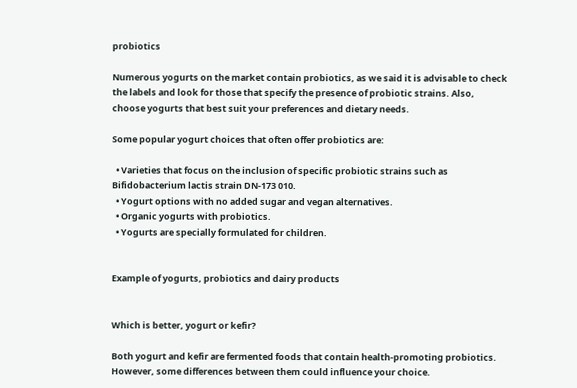probiotics

Numerous yogurts on the market contain probiotics, as we said it is advisable to check the labels and look for those that specify the presence of probiotic strains. Also, choose yogurts that best suit your preferences and dietary needs.

Some popular yogurt choices that often offer probiotics are:

  • Varieties that focus on the inclusion of specific probiotic strains such as Bifidobacterium lactis strain DN-173 010.
  • Yogurt options with no added sugar and vegan alternatives.
  • Organic yogurts with probiotics.
  • Yogurts are specially formulated for children.


Example of yogurts, probiotics and dairy products


Which is better, yogurt or kefir?

Both yogurt and kefir are fermented foods that contain health-promoting probiotics. However, some differences between them could influence your choice.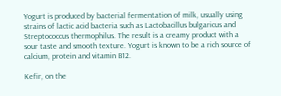Yogurt is produced by bacterial fermentation of milk, usually using strains of lactic acid bacteria such as Lactobacillus bulgaricus and Streptococcus thermophilus. The result is a creamy product with a sour taste and smooth texture. Yogurt is known to be a rich source of calcium, protein and vitamin B12.

Kefir, on the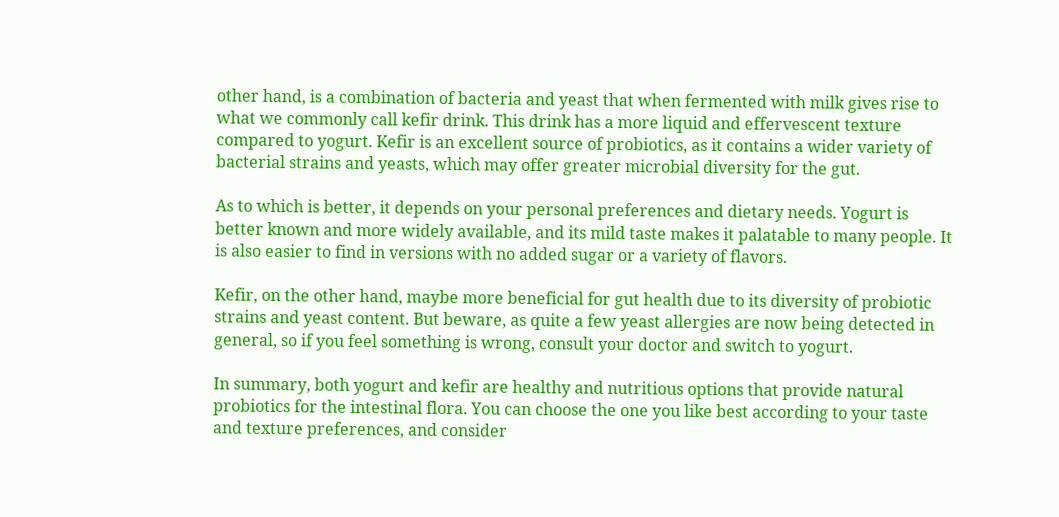other hand, is a combination of bacteria and yeast that when fermented with milk gives rise to what we commonly call kefir drink. This drink has a more liquid and effervescent texture compared to yogurt. Kefir is an excellent source of probiotics, as it contains a wider variety of bacterial strains and yeasts, which may offer greater microbial diversity for the gut.

As to which is better, it depends on your personal preferences and dietary needs. Yogurt is better known and more widely available, and its mild taste makes it palatable to many people. It is also easier to find in versions with no added sugar or a variety of flavors.

Kefir, on the other hand, maybe more beneficial for gut health due to its diversity of probiotic strains and yeast content. But beware, as quite a few yeast allergies are now being detected in general, so if you feel something is wrong, consult your doctor and switch to yogurt.

In summary, both yogurt and kefir are healthy and nutritious options that provide natural probiotics for the intestinal flora. You can choose the one you like best according to your taste and texture preferences, and consider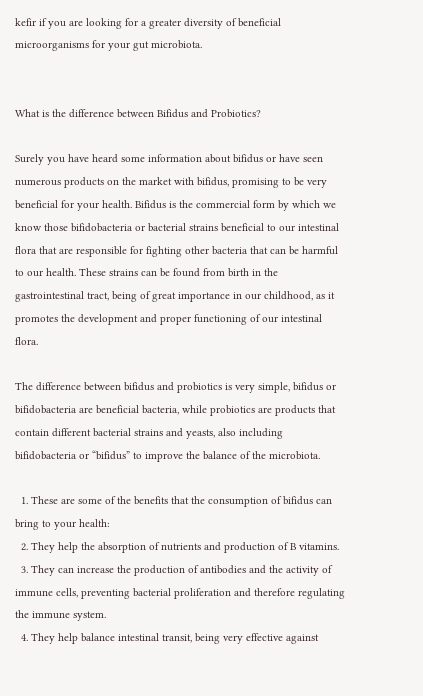kefir if you are looking for a greater diversity of beneficial microorganisms for your gut microbiota.


What is the difference between Bifidus and Probiotics?

Surely you have heard some information about bifidus or have seen numerous products on the market with bifidus, promising to be very beneficial for your health. Bifidus is the commercial form by which we know those bifidobacteria or bacterial strains beneficial to our intestinal flora that are responsible for fighting other bacteria that can be harmful to our health. These strains can be found from birth in the gastrointestinal tract, being of great importance in our childhood, as it promotes the development and proper functioning of our intestinal flora.

The difference between bifidus and probiotics is very simple, bifidus or bifidobacteria are beneficial bacteria, while probiotics are products that contain different bacterial strains and yeasts, also including bifidobacteria or “bifidus” to improve the balance of the microbiota.

  1. These are some of the benefits that the consumption of bifidus can bring to your health:
  2. They help the absorption of nutrients and production of B vitamins.
  3. They can increase the production of antibodies and the activity of immune cells, preventing bacterial proliferation and therefore regulating the immune system.
  4. They help balance intestinal transit, being very effective against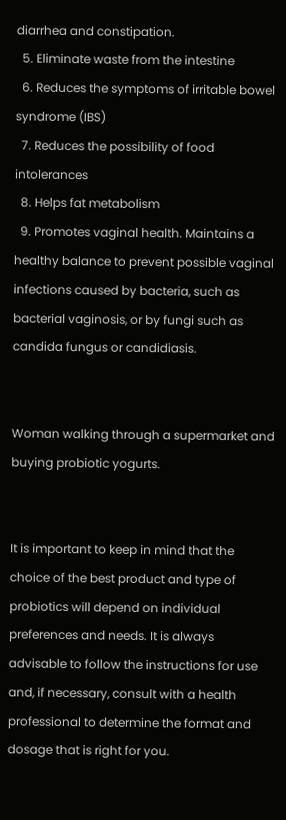diarrhea and constipation.
  5. Eliminate waste from the intestine
  6. Reduces the symptoms of irritable bowel syndrome (IBS)
  7. Reduces the possibility of food intolerances
  8. Helps fat metabolism
  9. Promotes vaginal health. Maintains a healthy balance to prevent possible vaginal infections caused by bacteria, such as bacterial vaginosis, or by fungi such as candida fungus or candidiasis.


Woman walking through a supermarket and buying probiotic yogurts.


It is important to keep in mind that the choice of the best product and type of probiotics will depend on individual preferences and needs. It is always advisable to follow the instructions for use and, if necessary, consult with a health professional to determine the format and dosage that is right for you.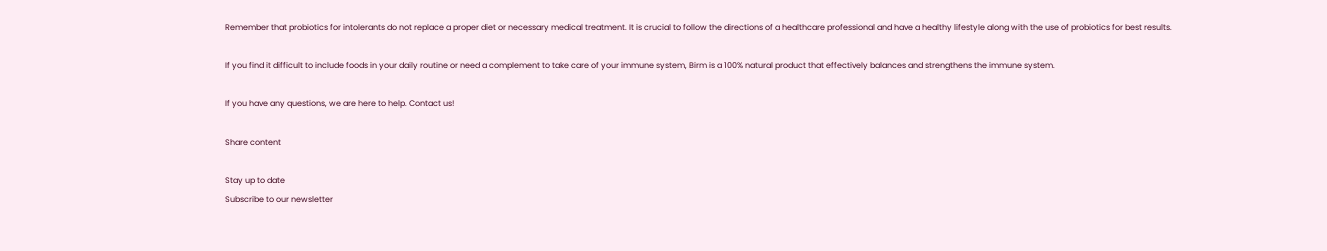Remember that probiotics for intolerants do not replace a proper diet or necessary medical treatment. It is crucial to follow the directions of a healthcare professional and have a healthy lifestyle along with the use of probiotics for best results.

If you find it difficult to include foods in your daily routine or need a complement to take care of your immune system, Birm is a 100% natural product that effectively balances and strengthens the immune system.

If you have any questions, we are here to help. Contact us!

Share content

Stay up to date
Subscribe to our newsletter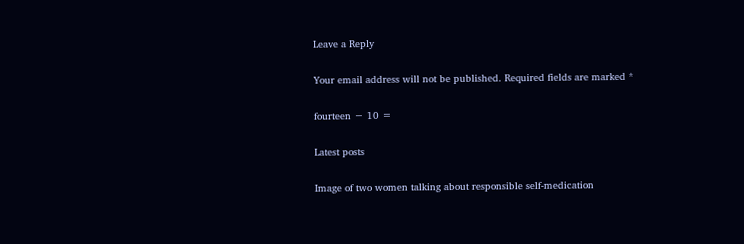Leave a Reply

Your email address will not be published. Required fields are marked *

fourteen − 10 =

Latest posts

Image of two women talking about responsible self-medication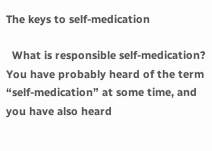The keys to self-medication

  What is responsible self-medication? You have probably heard of the term “self-medication” at some time, and you have also heard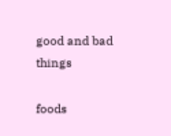good and bad things

foods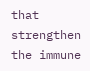that strengthen the immune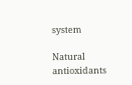system

Natural antioxidants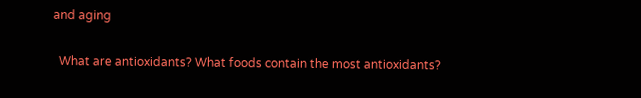and aging

  What are antioxidants? What foods contain the most antioxidants?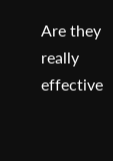Are they really effective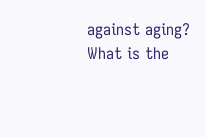against aging? What is the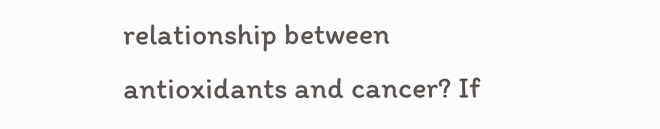relationship between antioxidants and cancer? If